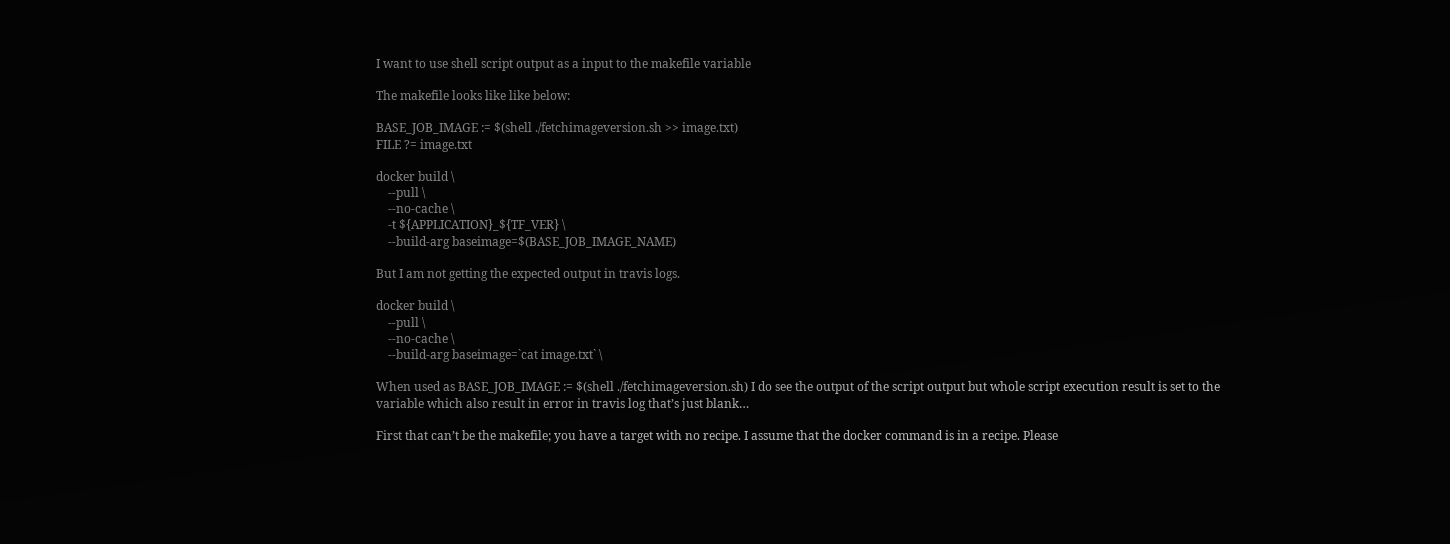I want to use shell script output as a input to the makefile variable

The makefile looks like like below:

BASE_JOB_IMAGE := $(shell ./fetchimageversion.sh >> image.txt)
FILE ?= image.txt

docker build \
    --pull \
    --no-cache \
    -t ${APPLICATION}_${TF_VER} \
    --build-arg baseimage=$(BASE_JOB_IMAGE_NAME)

But I am not getting the expected output in travis logs.

docker build \
    --pull \
    --no-cache \
    --build-arg baseimage=`cat image.txt` \

When used as BASE_JOB_IMAGE := $(shell ./fetchimageversion.sh) I do see the output of the script output but whole script execution result is set to the variable which also result in error in travis log that’s just blank…

First that can’t be the makefile; you have a target with no recipe. I assume that the docker command is in a recipe. Please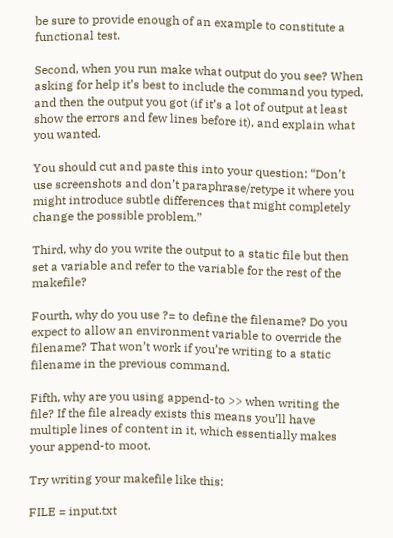be sure to provide enough of an example to constitute a functional test.

Second, when you run make what output do you see? When asking for help it’s best to include the command you typed, and then the output you got (if it’s a lot of output at least show the errors and few lines before it), and explain what you wanted.

You should cut and paste this into your question: “Don’t use screenshots and don’t paraphrase/retype it where you might introduce subtle differences that might completely change the possible problem.”

Third, why do you write the output to a static file but then set a variable and refer to the variable for the rest of the makefile?

Fourth, why do you use ?= to define the filename? Do you expect to allow an environment variable to override the filename? That won’t work if you’re writing to a static filename in the previous command.

Fifth, why are you using append-to >> when writing the file? If the file already exists this means you’ll have multiple lines of content in it, which essentially makes your append-to moot.

Try writing your makefile like this:

FILE = input.txt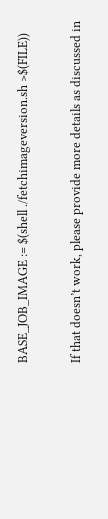BASE_JOB_IMAGE := $(shell ./fetchimageversion.sh >$(FILE))

If that doesn’t work, please provide more details as discussed in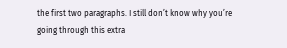the first two paragraphs. I still don’t know why you’re going through this extra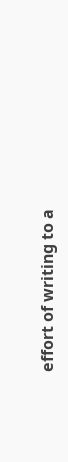effort of writing to a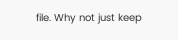file. Why not just keep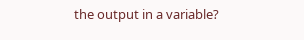the output in a variable?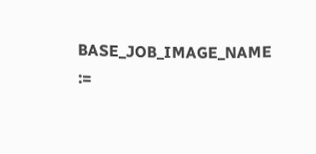BASE_JOB_IMAGE_NAME :=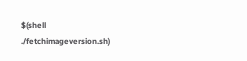$(shell ./fetchimageversion.sh)